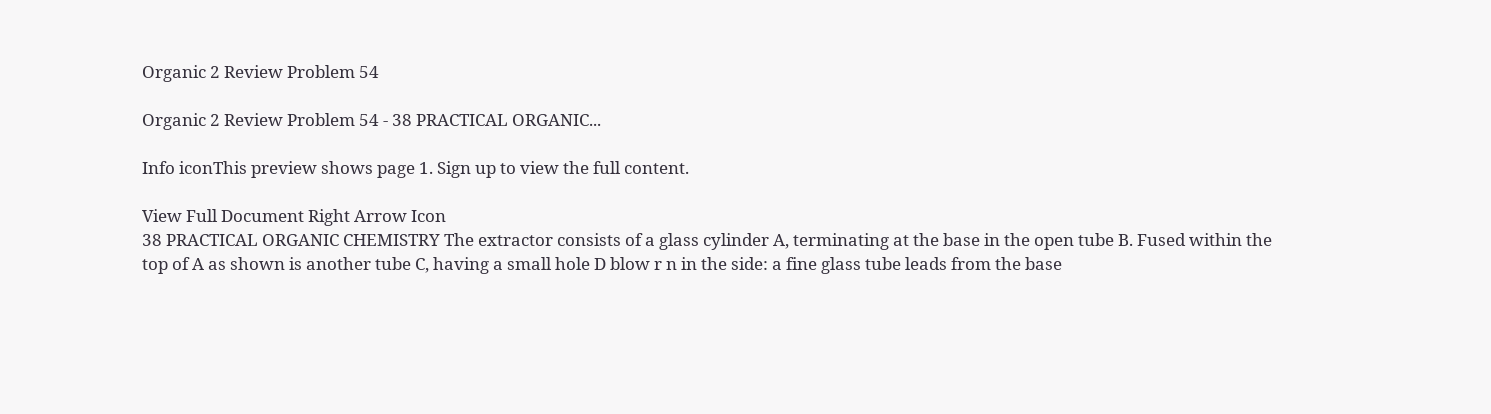Organic 2 Review Problem 54

Organic 2 Review Problem 54 - 38 PRACTICAL ORGANIC...

Info iconThis preview shows page 1. Sign up to view the full content.

View Full Document Right Arrow Icon
38 PRACTICAL ORGANIC CHEMISTRY The extractor consists of a glass cylinder A, terminating at the base in the open tube B. Fused within the top of A as shown is another tube C, having a small hole D blow r n in the side: a fine glass tube leads from the base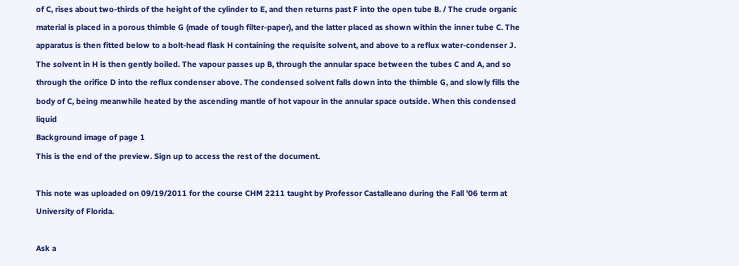of C, rises about two-thirds of the height of the cylinder to E, and then returns past F into the open tube B. / The crude organic material is placed in a porous thimble G (made of tough filter-paper), and the latter placed as shown within the inner tube C. The apparatus is then fitted below to a bolt-head flask H containing the requisite solvent, and above to a reflux water-condenser J. The solvent in H is then gently boiled. The vapour passes up B, through the annular space between the tubes C and A, and so through the orifice D into the reflux condenser above. The condensed solvent falls down into the thimble G, and slowly fills the body of C, being meanwhile heated by the ascending mantle of hot vapour in the annular space outside. When this condensed liquid
Background image of page 1
This is the end of the preview. Sign up to access the rest of the document.

This note was uploaded on 09/19/2011 for the course CHM 2211 taught by Professor Castalleano during the Fall '06 term at University of Florida.

Ask a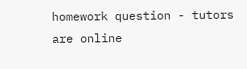homework question - tutors are online